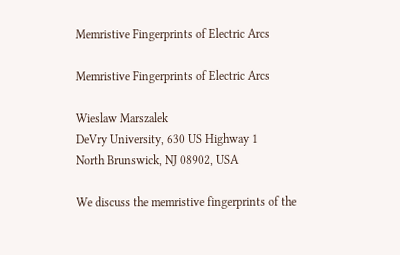Memristive Fingerprints of Electric Arcs

Memristive Fingerprints of Electric Arcs

Wieslaw Marszalek
DeVry University, 630 US Highway 1
North Brunswick, NJ 08902, USA

We discuss the memristive fingerprints of the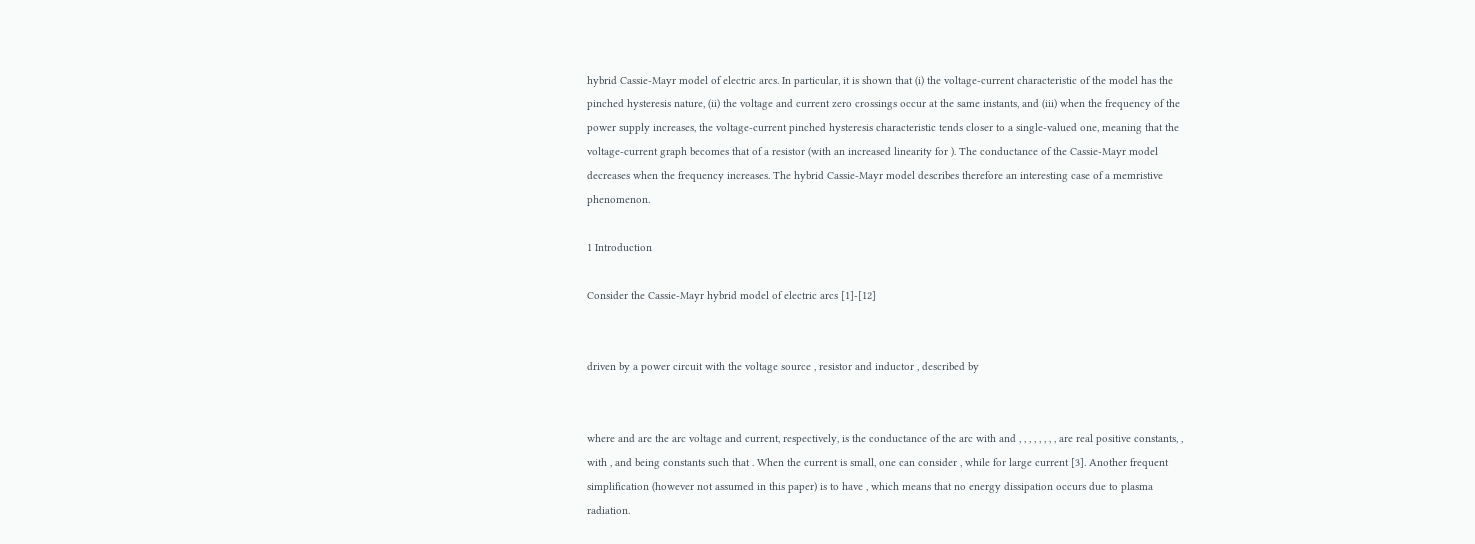hybrid Cassie-Mayr model of electric arcs. In particular, it is shown that (i) the voltage-current characteristic of the model has the pinched hysteresis nature, (ii) the voltage and current zero crossings occur at the same instants, and (iii) when the frequency of the power supply increases, the voltage-current pinched hysteresis characteristic tends closer to a single-valued one, meaning that the voltage-current graph becomes that of a resistor (with an increased linearity for ). The conductance of the Cassie-Mayr model decreases when the frequency increases. The hybrid Cassie-Mayr model describes therefore an interesting case of a memristive phenomenon.

1 Introduction

Consider the Cassie-Mayr hybrid model of electric arcs [1]-[12]


driven by a power circuit with the voltage source , resistor and inductor , described by


where and are the arc voltage and current, respectively, is the conductance of the arc with and , , , , , , , , are real positive constants, , with , and being constants such that . When the current is small, one can consider , while for large current [3]. Another frequent simplification (however not assumed in this paper) is to have , which means that no energy dissipation occurs due to plasma radiation.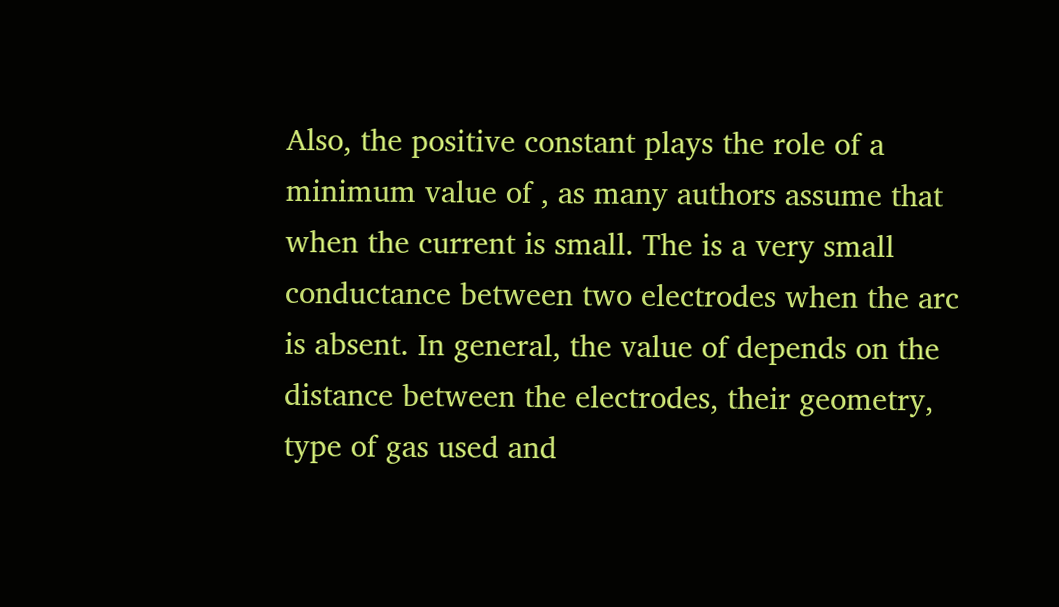Also, the positive constant plays the role of a minimum value of , as many authors assume that when the current is small. The is a very small conductance between two electrodes when the arc is absent. In general, the value of depends on the distance between the electrodes, their geometry, type of gas used and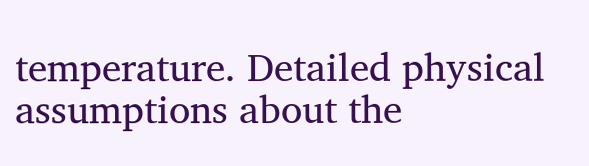temperature. Detailed physical assumptions about the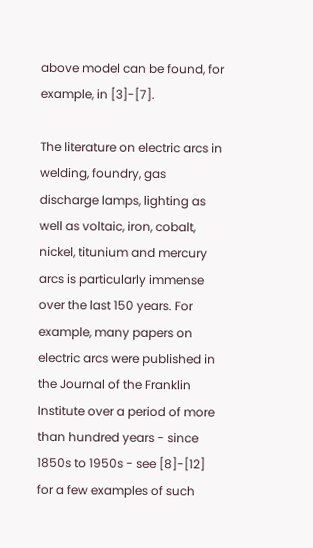above model can be found, for example, in [3]-[7].

The literature on electric arcs in welding, foundry, gas discharge lamps, lighting as well as voltaic, iron, cobalt, nickel, titunium and mercury arcs is particularly immense over the last 150 years. For example, many papers on electric arcs were published in the Journal of the Franklin Institute over a period of more than hundred years - since 1850s to 1950s - see [8]-[12] for a few examples of such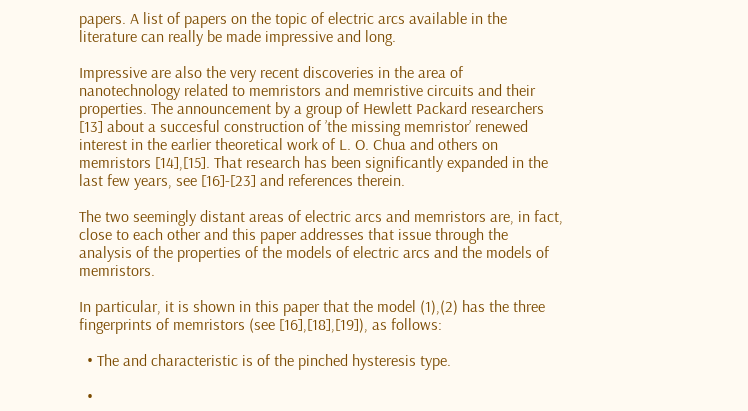papers. A list of papers on the topic of electric arcs available in the literature can really be made impressive and long.

Impressive are also the very recent discoveries in the area of nanotechnology related to memristors and memristive circuits and their properties. The announcement by a group of Hewlett Packard researchers [13] about a succesful construction of ’the missing memristor’ renewed interest in the earlier theoretical work of L. O. Chua and others on memristors [14],[15]. That research has been significantly expanded in the last few years, see [16]-[23] and references therein.

The two seemingly distant areas of electric arcs and memristors are, in fact, close to each other and this paper addresses that issue through the analysis of the properties of the models of electric arcs and the models of memristors.

In particular, it is shown in this paper that the model (1),(2) has the three fingerprints of memristors (see [16],[18],[19]), as follows:

  • The and characteristic is of the pinched hysteresis type.

  •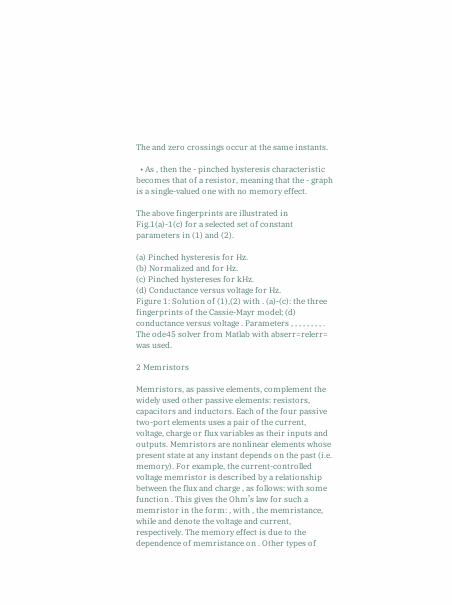The and zero crossings occur at the same instants.

  • As , then the - pinched hysteresis characteristic becomes that of a resistor, meaning that the - graph is a single-valued one with no memory effect.

The above fingerprints are illustrated in Fig.1(a)-1(c) for a selected set of constant parameters in (1) and (2).

(a) Pinched hysteresis for Hz.
(b) Normalized and for Hz.
(c) Pinched hystereses for kHz.
(d) Conductance versus voltage for Hz.
Figure 1: Solution of (1),(2) with . (a)-(c): the three fingerprints of the Cassie-Mayr model; (d) conductance versus voltage . Parameters , , , , , , , , . The ode45 solver from Matlab with abserr=relerr= was used.

2 Memristors

Memristors, as passive elements, complement the widely used other passive elements: resistors, capacitors and inductors. Each of the four passive two-port elements uses a pair of the current, voltage, charge or flux variables as their inputs and outputs. Memristors are nonlinear elements whose present state at any instant depends on the past (i.e. memory). For example, the current-controlled voltage memristor is described by a relationship between the flux and charge , as follows: with some function . This gives the Ohm’s law for such a memristor in the form: , with , the memristance, while and denote the voltage and current, respectively. The memory effect is due to the dependence of memristance on . Other types of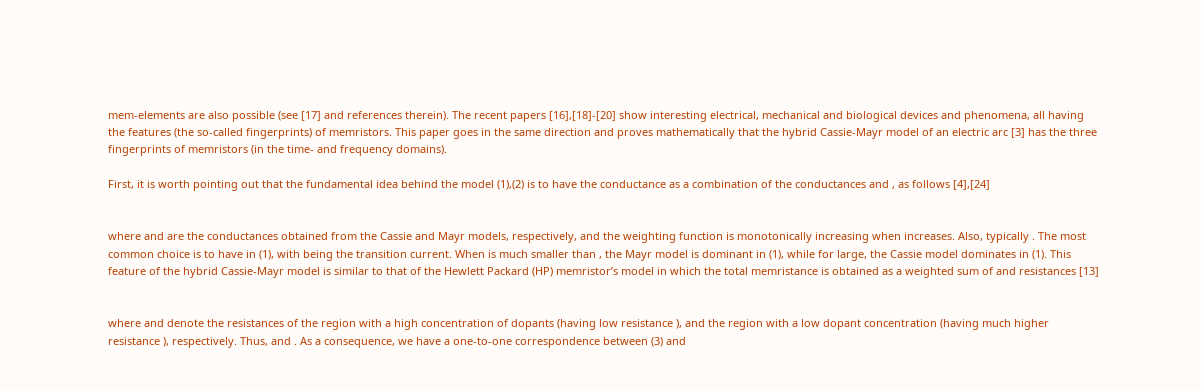mem-elements are also possible (see [17] and references therein). The recent papers [16],[18]-[20] show interesting electrical, mechanical and biological devices and phenomena, all having the features (the so-called fingerprints) of memristors. This paper goes in the same direction and proves mathematically that the hybrid Cassie-Mayr model of an electric arc [3] has the three fingerprints of memristors (in the time- and frequency domains).

First, it is worth pointing out that the fundamental idea behind the model (1),(2) is to have the conductance as a combination of the conductances and , as follows [4],[24]


where and are the conductances obtained from the Cassie and Mayr models, respectively, and the weighting function is monotonically increasing when increases. Also, typically . The most common choice is to have in (1), with being the transition current. When is much smaller than , the Mayr model is dominant in (1), while for large, the Cassie model dominates in (1). This feature of the hybrid Cassie-Mayr model is similar to that of the Hewlett Packard (HP) memristor’s model in which the total memristance is obtained as a weighted sum of and resistances [13]


where and denote the resistances of the region with a high concentration of dopants (having low resistance ), and the region with a low dopant concentration (having much higher resistance ), respectively. Thus, and . As a consequence, we have a one-to-one correspondence between (3) and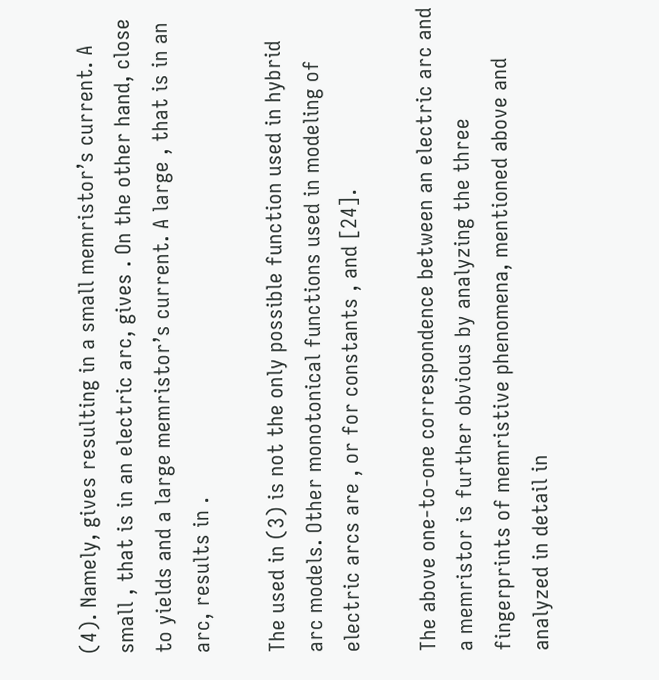(4). Namely, gives resulting in a small memristor’s current. A small , that is in an electric arc, gives . On the other hand, close to yields and a large memristor’s current. A large , that is in an arc, results in .

The used in (3) is not the only possible function used in hybrid arc models. Other monotonical functions used in modeling of electric arcs are , or for constants , and [24].

The above one-to-one correspondence between an electric arc and a memristor is further obvious by analyzing the three fingerprints of memristive phenomena, mentioned above and analyzed in detail in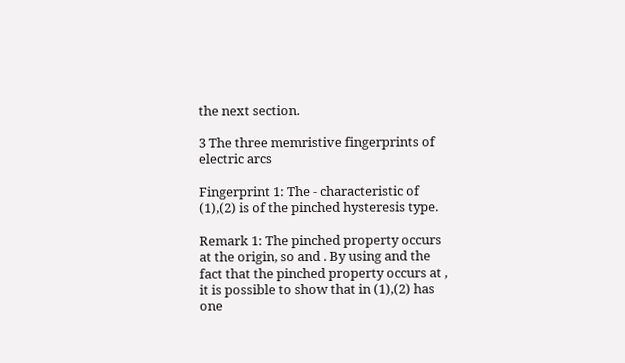the next section.

3 The three memristive fingerprints of electric arcs

Fingerprint 1: The - characteristic of (1),(2) is of the pinched hysteresis type.

Remark 1: The pinched property occurs at the origin, so and . By using and the fact that the pinched property occurs at , it is possible to show that in (1),(2) has one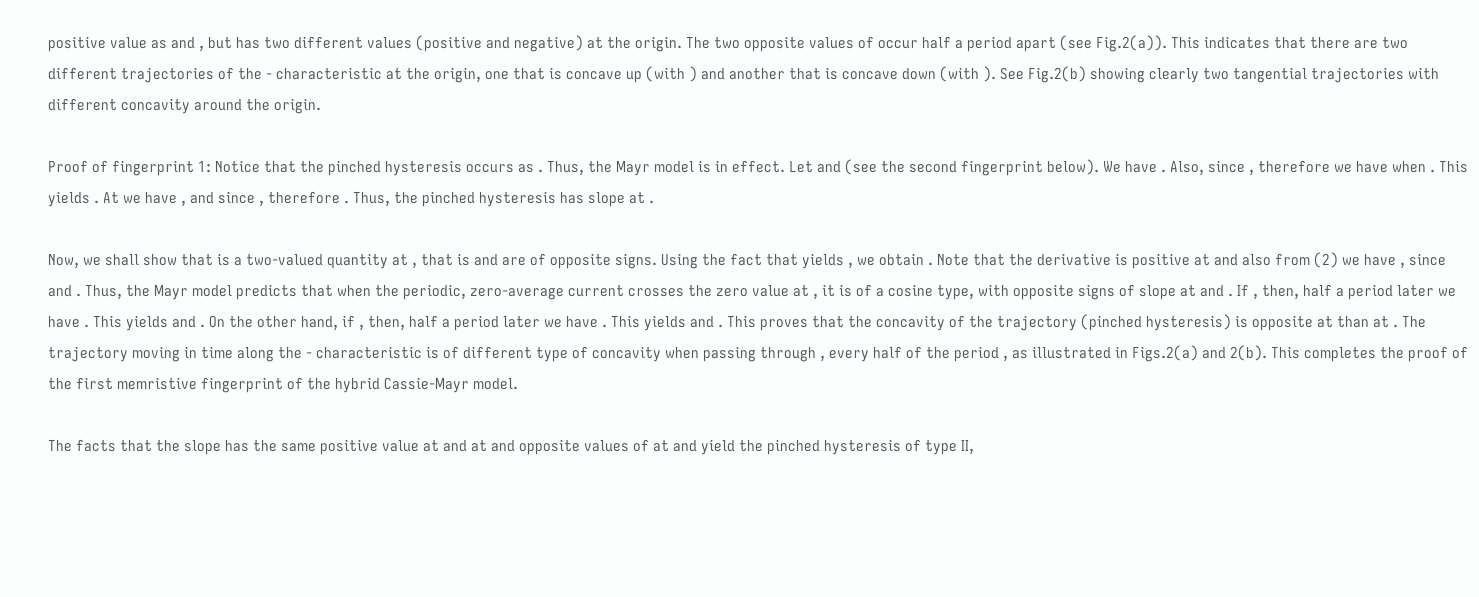positive value as and , but has two different values (positive and negative) at the origin. The two opposite values of occur half a period apart (see Fig.2(a)). This indicates that there are two different trajectories of the - characteristic at the origin, one that is concave up (with ) and another that is concave down (with ). See Fig.2(b) showing clearly two tangential trajectories with different concavity around the origin.

Proof of fingerprint 1: Notice that the pinched hysteresis occurs as . Thus, the Mayr model is in effect. Let and (see the second fingerprint below). We have . Also, since , therefore we have when . This yields . At we have , and since , therefore . Thus, the pinched hysteresis has slope at .

Now, we shall show that is a two-valued quantity at , that is and are of opposite signs. Using the fact that yields , we obtain . Note that the derivative is positive at and also from (2) we have , since and . Thus, the Mayr model predicts that when the periodic, zero-average current crosses the zero value at , it is of a cosine type, with opposite signs of slope at and . If , then, half a period later we have . This yields and . On the other hand, if , then, half a period later we have . This yields and . This proves that the concavity of the trajectory (pinched hysteresis) is opposite at than at . The trajectory moving in time along the - characteristic is of different type of concavity when passing through , every half of the period , as illustrated in Figs.2(a) and 2(b). This completes the proof of the first memristive fingerprint of the hybrid Cassie-Mayr model.

The facts that the slope has the same positive value at and at and opposite values of at and yield the pinched hysteresis of type II,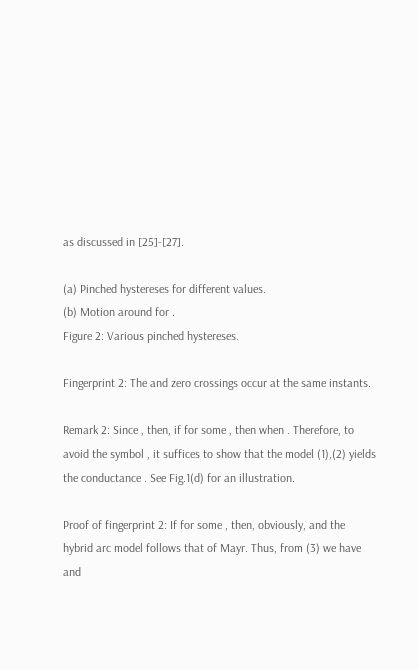as discussed in [25]-[27].

(a) Pinched hystereses for different values.
(b) Motion around for .
Figure 2: Various pinched hystereses.

Fingerprint 2: The and zero crossings occur at the same instants.

Remark 2: Since , then, if for some , then when . Therefore, to avoid the symbol , it suffices to show that the model (1),(2) yields the conductance . See Fig.1(d) for an illustration.

Proof of fingerprint 2: If for some , then, obviously, and the hybrid arc model follows that of Mayr. Thus, from (3) we have and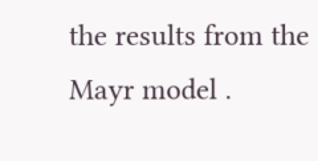the results from the Mayr model .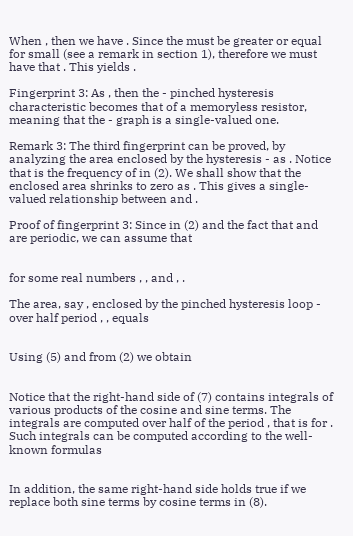When , then we have . Since the must be greater or equal for small (see a remark in section 1), therefore we must have that . This yields .

Fingerprint 3: As , then the - pinched hysteresis characteristic becomes that of a memoryless resistor, meaning that the - graph is a single-valued one.

Remark 3: The third fingerprint can be proved, by analyzing the area enclosed by the hysteresis - as . Notice that is the frequency of in (2). We shall show that the enclosed area shrinks to zero as . This gives a single-valued relationship between and .

Proof of fingerprint 3: Since in (2) and the fact that and are periodic, we can assume that


for some real numbers , , and , .

The area, say , enclosed by the pinched hysteresis loop - over half period , , equals


Using (5) and from (2) we obtain


Notice that the right-hand side of (7) contains integrals of various products of the cosine and sine terms. The integrals are computed over half of the period , that is for . Such integrals can be computed according to the well-known formulas


In addition, the same right-hand side holds true if we replace both sine terms by cosine terms in (8).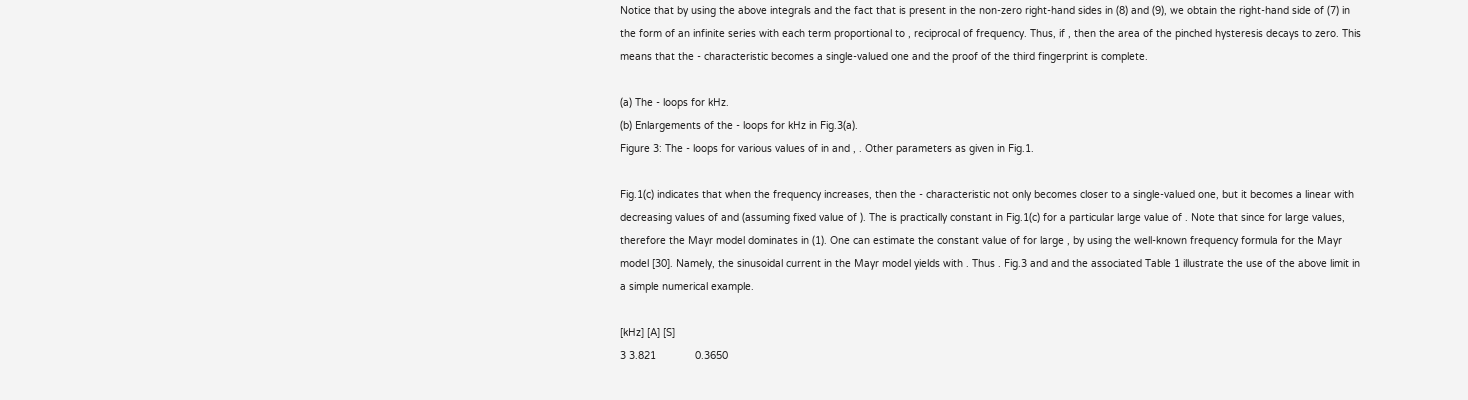Notice that by using the above integrals and the fact that is present in the non-zero right-hand sides in (8) and (9), we obtain the right-hand side of (7) in the form of an infinite series with each term proportional to , reciprocal of frequency. Thus, if , then the area of the pinched hysteresis decays to zero. This means that the - characteristic becomes a single-valued one and the proof of the third fingerprint is complete.

(a) The - loops for kHz.
(b) Enlargements of the - loops for kHz in Fig.3(a).
Figure 3: The - loops for various values of in and , . Other parameters as given in Fig.1.

Fig.1(c) indicates that when the frequency increases, then the - characteristic not only becomes closer to a single-valued one, but it becomes a linear with decreasing values of and (assuming fixed value of ). The is practically constant in Fig.1(c) for a particular large value of . Note that since for large values, therefore the Mayr model dominates in (1). One can estimate the constant value of for large , by using the well-known frequency formula for the Mayr model [30]. Namely, the sinusoidal current in the Mayr model yields with . Thus . Fig.3 and and the associated Table 1 illustrate the use of the above limit in a simple numerical example.

[kHz] [A] [S]
3 3.821             0.3650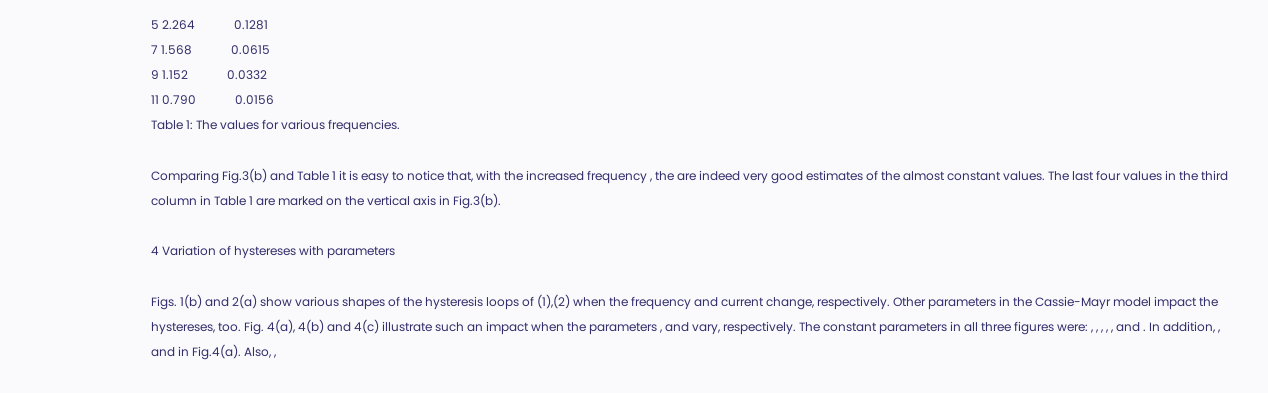5 2.264             0.1281
7 1.568             0.0615
9 1.152             0.0332
11 0.790             0.0156
Table 1: The values for various frequencies.

Comparing Fig.3(b) and Table 1 it is easy to notice that, with the increased frequency , the are indeed very good estimates of the almost constant values. The last four values in the third column in Table 1 are marked on the vertical axis in Fig.3(b).

4 Variation of hystereses with parameters

Figs. 1(b) and 2(a) show various shapes of the hysteresis loops of (1),(2) when the frequency and current change, respectively. Other parameters in the Cassie-Mayr model impact the hystereses, too. Fig. 4(a), 4(b) and 4(c) illustrate such an impact when the parameters , and vary, respectively. The constant parameters in all three figures were: , , , , , and . In addition, , and in Fig.4(a). Also, ,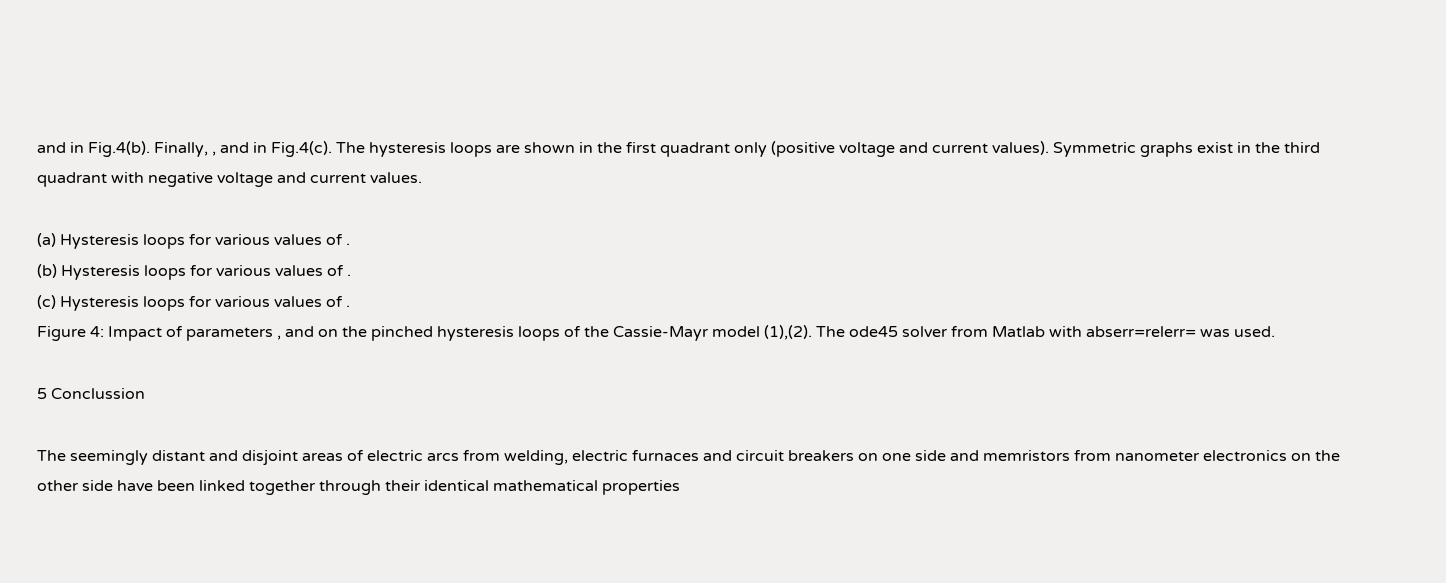and in Fig.4(b). Finally, , and in Fig.4(c). The hysteresis loops are shown in the first quadrant only (positive voltage and current values). Symmetric graphs exist in the third quadrant with negative voltage and current values.

(a) Hysteresis loops for various values of .
(b) Hysteresis loops for various values of .
(c) Hysteresis loops for various values of .
Figure 4: Impact of parameters , and on the pinched hysteresis loops of the Cassie-Mayr model (1),(2). The ode45 solver from Matlab with abserr=relerr= was used.

5 Conclussion

The seemingly distant and disjoint areas of electric arcs from welding, electric furnaces and circuit breakers on one side and memristors from nanometer electronics on the other side have been linked together through their identical mathematical properties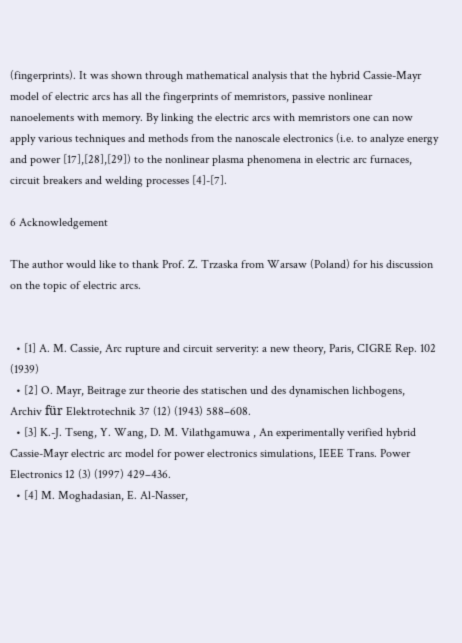(fingerprints). It was shown through mathematical analysis that the hybrid Cassie-Mayr model of electric arcs has all the fingerprints of memristors, passive nonlinear nanoelements with memory. By linking the electric arcs with memristors one can now apply various techniques and methods from the nanoscale electronics (i.e. to analyze energy and power [17],[28],[29]) to the nonlinear plasma phenomena in electric arc furnaces, circuit breakers and welding processes [4]-[7].

6 Acknowledgement

The author would like to thank Prof. Z. Trzaska from Warsaw (Poland) for his discussion on the topic of electric arcs.


  • [1] A. M. Cassie, Arc rupture and circuit serverity: a new theory, Paris, CIGRE Rep. 102 (1939)
  • [2] O. Mayr, Beitrage zur theorie des statischen und des dynamischen lichbogens, Archiv für Elektrotechnik 37 (12) (1943) 588–608.
  • [3] K.-J. Tseng, Y. Wang, D. M. Vilathgamuwa , An experimentally verified hybrid Cassie-Mayr electric arc model for power electronics simulations, IEEE Trans. Power Electronics 12 (3) (1997) 429–436.
  • [4] M. Moghadasian, E. Al-Nasser,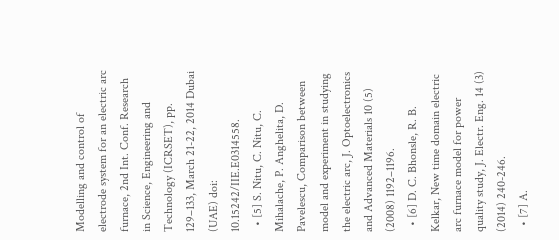Modelling and control of electrode system for an electric arc furnace, 2nd Int. Conf. Research in Science, Engineering and Technology (ICRSET), pp. 129–133, March 21-22, 2014 Dubai (UAE) doi: 10.15242/IIE.E0314558.
  • [5] S. Nitu, C. Nitu, C. Mihalache, P. Anghelita, D. Pavelescu, Comparison between model and experiment in studying the electric arc, J. Optoelectronics and Advanced Materials 10 (5) (2008) 1192–1196.
  • [6] D. C. Bhonsle, R. B. Kelkar, New time domain electric arc furnace model for power quality study, J. Electr. Eng. 14 (3) (2014) 240-246.
  • [7] A.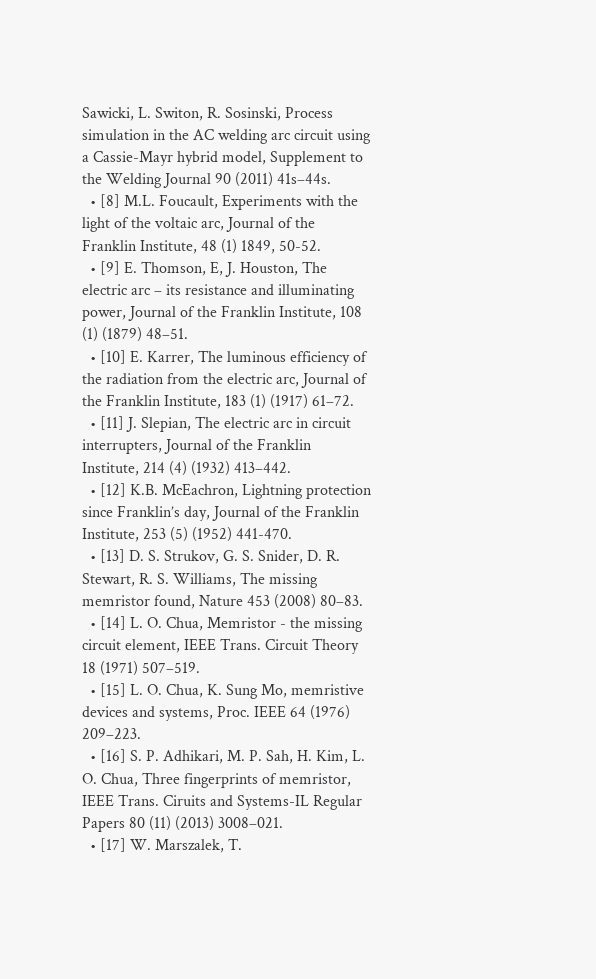Sawicki, L. Switon, R. Sosinski, Process simulation in the AC welding arc circuit using a Cassie-Mayr hybrid model, Supplement to the Welding Journal 90 (2011) 41s–44s.
  • [8] M.L. Foucault, Experiments with the light of the voltaic arc, Journal of the Franklin Institute, 48 (1) 1849, 50-52.
  • [9] E. Thomson, E, J. Houston, The electric arc – its resistance and illuminating power, Journal of the Franklin Institute, 108 (1) (1879) 48–51.
  • [10] E. Karrer, The luminous efficiency of the radiation from the electric arc, Journal of the Franklin Institute, 183 (1) (1917) 61–72.
  • [11] J. Slepian, The electric arc in circuit interrupters, Journal of the Franklin Institute, 214 (4) (1932) 413–442.
  • [12] K.B. McEachron, Lightning protection since Franklin’s day, Journal of the Franklin Institute, 253 (5) (1952) 441-470.
  • [13] D. S. Strukov, G. S. Snider, D. R. Stewart, R. S. Williams, The missing memristor found, Nature 453 (2008) 80–83.
  • [14] L. O. Chua, Memristor - the missing circuit element, IEEE Trans. Circuit Theory 18 (1971) 507–519.
  • [15] L. O. Chua, K. Sung Mo, memristive devices and systems, Proc. IEEE 64 (1976) 209–223.
  • [16] S. P. Adhikari, M. P. Sah, H. Kim, L. O. Chua, Three fingerprints of memristor, IEEE Trans. Ciruits and Systems-IL Regular Papers 80 (11) (2013) 3008–021.
  • [17] W. Marszalek, T.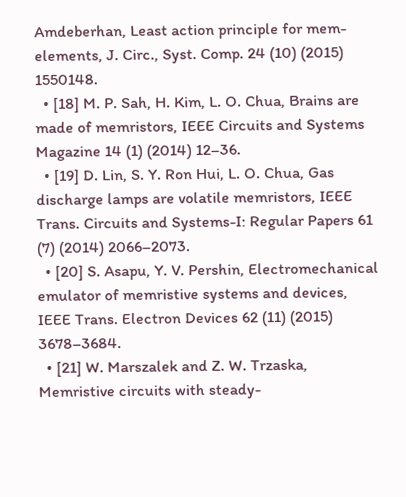Amdeberhan, Least action principle for mem-elements, J. Circ., Syst. Comp. 24 (10) (2015) 1550148.
  • [18] M. P. Sah, H. Kim, L. O. Chua, Brains are made of memristors, IEEE Circuits and Systems Magazine 14 (1) (2014) 12–36.
  • [19] D. Lin, S. Y. Ron Hui, L. O. Chua, Gas discharge lamps are volatile memristors, IEEE Trans. Circuits and Systems-I: Regular Papers 61 (7) (2014) 2066–2073.
  • [20] S. Asapu, Y. V. Pershin, Electromechanical emulator of memristive systems and devices, IEEE Trans. Electron Devices 62 (11) (2015) 3678–3684.
  • [21] W. Marszalek and Z. W. Trzaska, Memristive circuits with steady-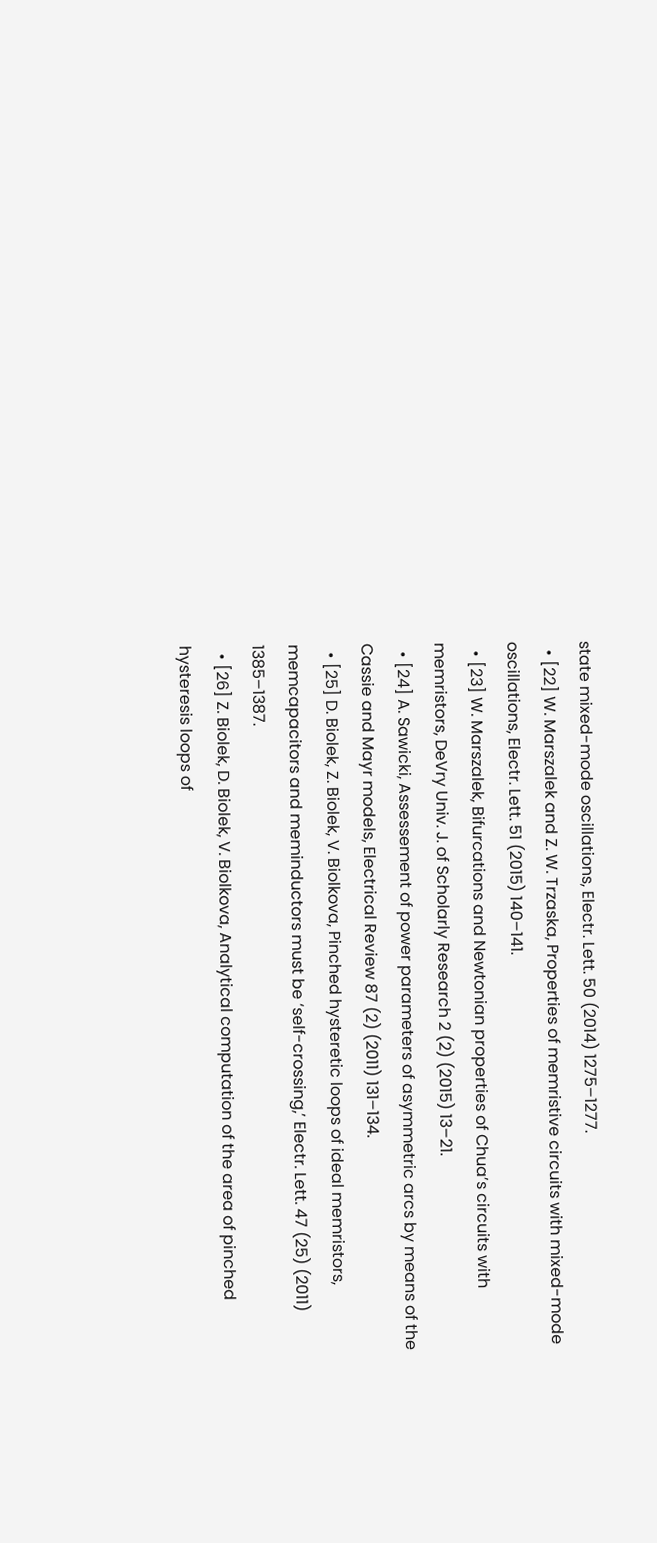state mixed-mode oscillations, Electr. Lett. 50 (2014) 1275–1277.
  • [22] W. Marszalek and Z. W. Trzaska, Properties of memristive circuits with mixed-mode oscillations, Electr. Lett. 51 (2015) 140–141.
  • [23] W. Marszalek, Bifurcations and Newtonian properties of Chua’s circuits with memristors, DeVry Univ. J. of Scholarly Research 2 (2) (2015) 13–21.
  • [24] A. Sawicki, Assessement of power parameters of asymmetric arcs by means of the Cassie and Mayr models, Electrical Review 87 (2) (2011) 131–134.
  • [25] D. Biolek, Z. Biolek, V. Biolkova, Pinched hysteretic loops of ideal memristors, memcapacitors and meminductors must be ‘self-crossing,’ Electr. Lett. 47 (25) (2011) 1385–1387.
  • [26] Z. Biolek, D. Biolek, V. Biolkova, Analytical computation of the area of pinched hysteresis loops of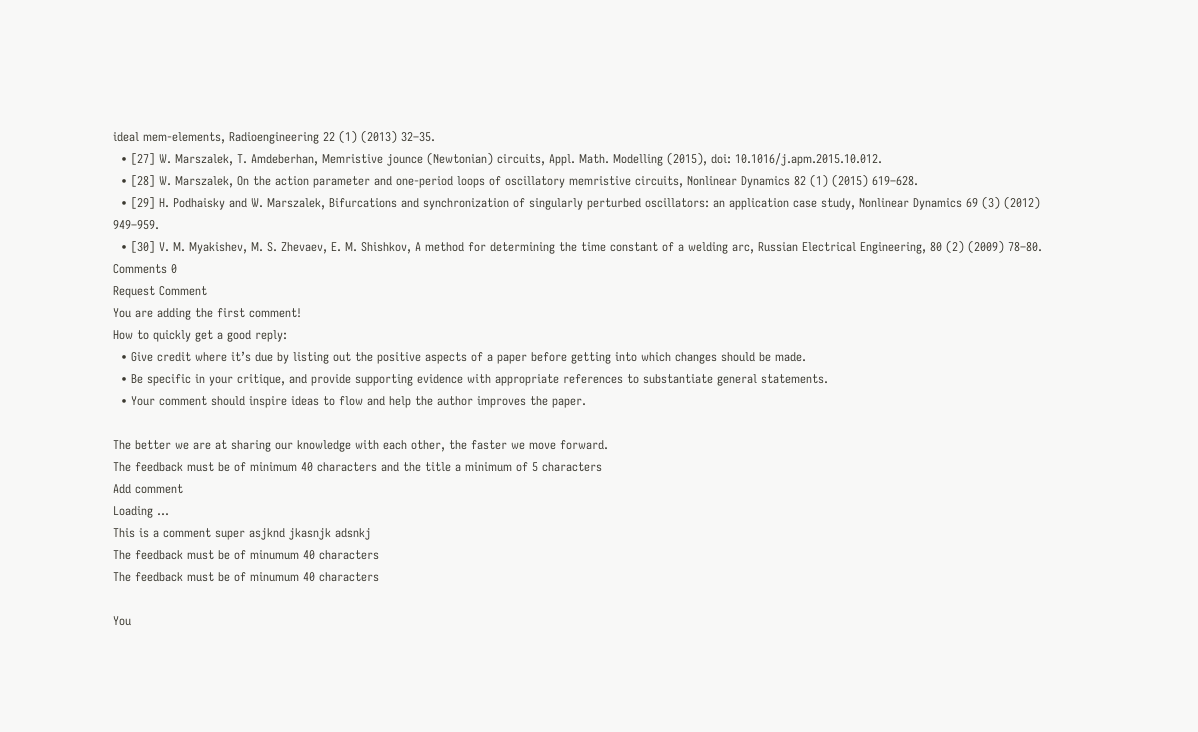ideal mem-elements, Radioengineering 22 (1) (2013) 32–35.
  • [27] W. Marszalek, T. Amdeberhan, Memristive jounce (Newtonian) circuits, Appl. Math. Modelling (2015), doi: 10.1016/j.apm.2015.10.012.
  • [28] W. Marszalek, On the action parameter and one-period loops of oscillatory memristive circuits, Nonlinear Dynamics 82 (1) (2015) 619–628.
  • [29] H. Podhaisky and W. Marszalek, Bifurcations and synchronization of singularly perturbed oscillators: an application case study, Nonlinear Dynamics 69 (3) (2012) 949–959.
  • [30] V. M. Myakishev, M. S. Zhevaev, E. M. Shishkov, A method for determining the time constant of a welding arc, Russian Electrical Engineering, 80 (2) (2009) 78–80.
Comments 0
Request Comment
You are adding the first comment!
How to quickly get a good reply:
  • Give credit where it’s due by listing out the positive aspects of a paper before getting into which changes should be made.
  • Be specific in your critique, and provide supporting evidence with appropriate references to substantiate general statements.
  • Your comment should inspire ideas to flow and help the author improves the paper.

The better we are at sharing our knowledge with each other, the faster we move forward.
The feedback must be of minimum 40 characters and the title a minimum of 5 characters
Add comment
Loading ...
This is a comment super asjknd jkasnjk adsnkj
The feedback must be of minumum 40 characters
The feedback must be of minumum 40 characters

You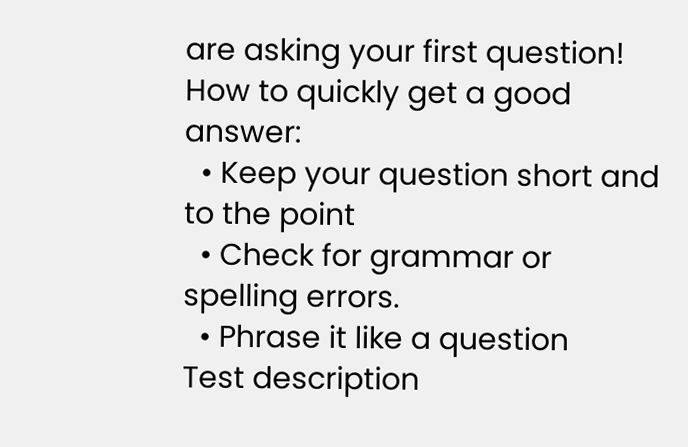are asking your first question!
How to quickly get a good answer:
  • Keep your question short and to the point
  • Check for grammar or spelling errors.
  • Phrase it like a question
Test description